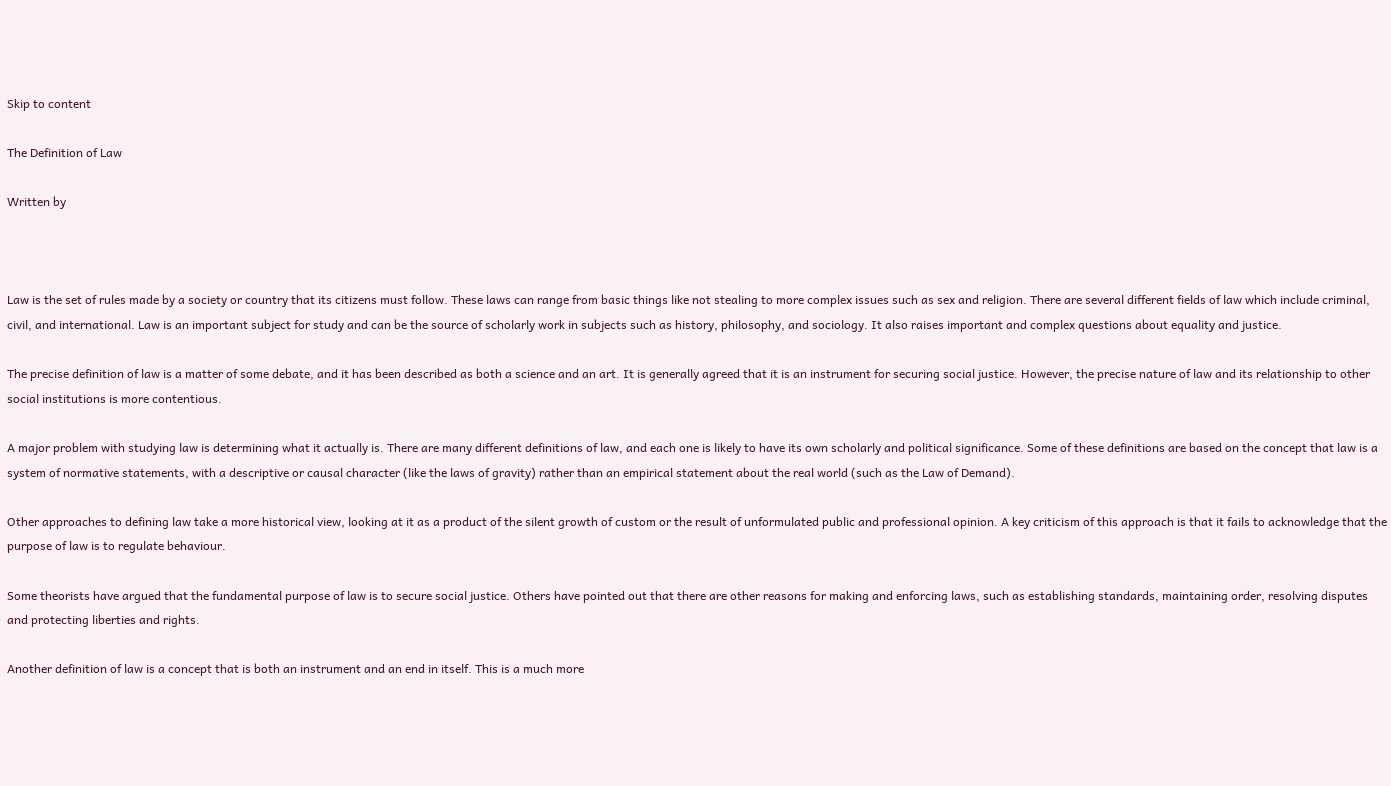Skip to content

The Definition of Law

Written by



Law is the set of rules made by a society or country that its citizens must follow. These laws can range from basic things like not stealing to more complex issues such as sex and religion. There are several different fields of law which include criminal, civil, and international. Law is an important subject for study and can be the source of scholarly work in subjects such as history, philosophy, and sociology. It also raises important and complex questions about equality and justice.

The precise definition of law is a matter of some debate, and it has been described as both a science and an art. It is generally agreed that it is an instrument for securing social justice. However, the precise nature of law and its relationship to other social institutions is more contentious.

A major problem with studying law is determining what it actually is. There are many different definitions of law, and each one is likely to have its own scholarly and political significance. Some of these definitions are based on the concept that law is a system of normative statements, with a descriptive or causal character (like the laws of gravity) rather than an empirical statement about the real world (such as the Law of Demand).

Other approaches to defining law take a more historical view, looking at it as a product of the silent growth of custom or the result of unformulated public and professional opinion. A key criticism of this approach is that it fails to acknowledge that the purpose of law is to regulate behaviour.

Some theorists have argued that the fundamental purpose of law is to secure social justice. Others have pointed out that there are other reasons for making and enforcing laws, such as establishing standards, maintaining order, resolving disputes and protecting liberties and rights.

Another definition of law is a concept that is both an instrument and an end in itself. This is a much more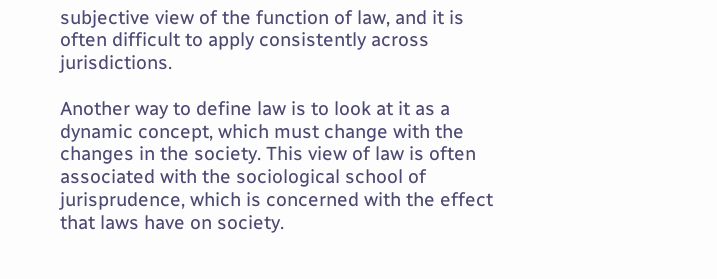subjective view of the function of law, and it is often difficult to apply consistently across jurisdictions.

Another way to define law is to look at it as a dynamic concept, which must change with the changes in the society. This view of law is often associated with the sociological school of jurisprudence, which is concerned with the effect that laws have on society.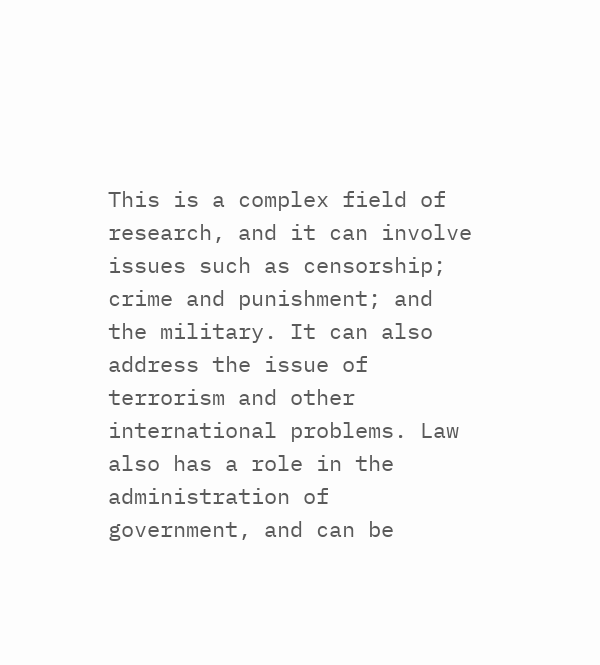This is a complex field of research, and it can involve issues such as censorship; crime and punishment; and the military. It can also address the issue of terrorism and other international problems. Law also has a role in the administration of government, and can be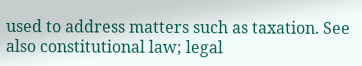used to address matters such as taxation. See also constitutional law; legal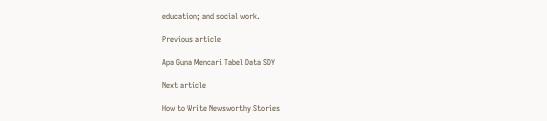education; and social work.

Previous article

Apa Guna Mencari Tabel Data SDY

Next article

How to Write Newsworthy Stories